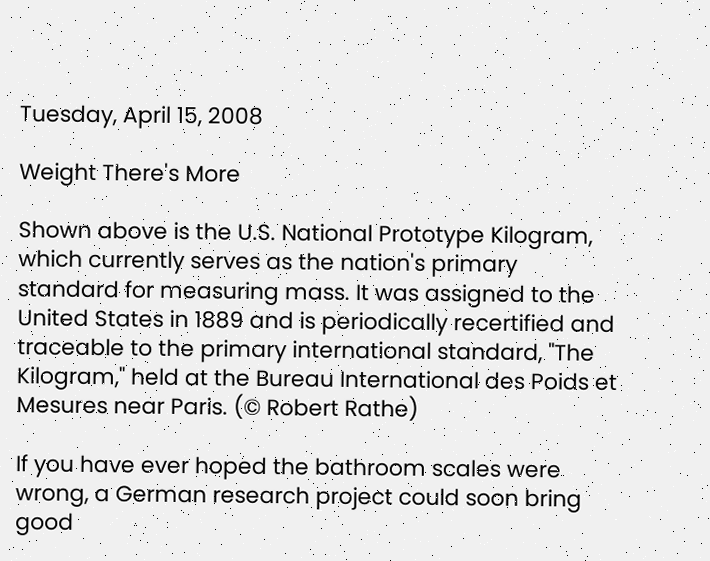Tuesday, April 15, 2008

Weight There's More

Shown above is the U.S. National Prototype Kilogram, which currently serves as the nation's primary standard for measuring mass. It was assigned to the United States in 1889 and is periodically recertified and traceable to the primary international standard, "The Kilogram," held at the Bureau International des Poids et Mesures near Paris. (© Robert Rathe)

If you have ever hoped the bathroom scales were wrong, a German research project could soon bring good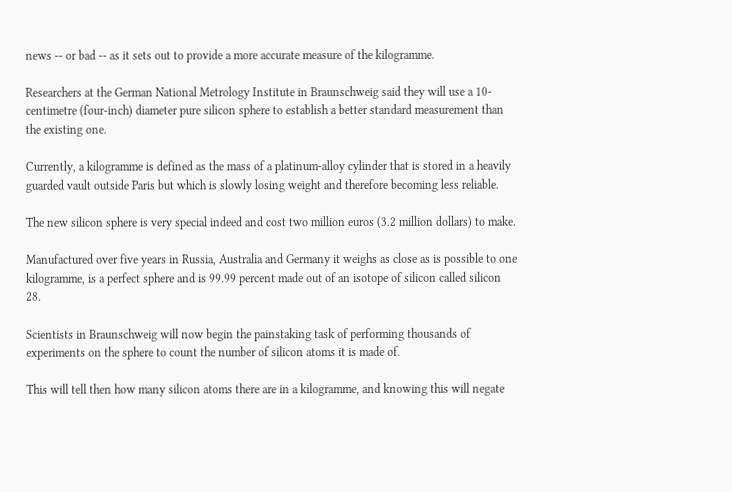news -- or bad -- as it sets out to provide a more accurate measure of the kilogramme.

Researchers at the German National Metrology Institute in Braunschweig said they will use a 10-centimetre (four-inch) diameter pure silicon sphere to establish a better standard measurement than the existing one.

Currently, a kilogramme is defined as the mass of a platinum-alloy cylinder that is stored in a heavily guarded vault outside Paris but which is slowly losing weight and therefore becoming less reliable.

The new silicon sphere is very special indeed and cost two million euros (3.2 million dollars) to make.

Manufactured over five years in Russia, Australia and Germany it weighs as close as is possible to one kilogramme, is a perfect sphere and is 99.99 percent made out of an isotope of silicon called silicon 28.

Scientists in Braunschweig will now begin the painstaking task of performing thousands of experiments on the sphere to count the number of silicon atoms it is made of.

This will tell then how many silicon atoms there are in a kilogramme, and knowing this will negate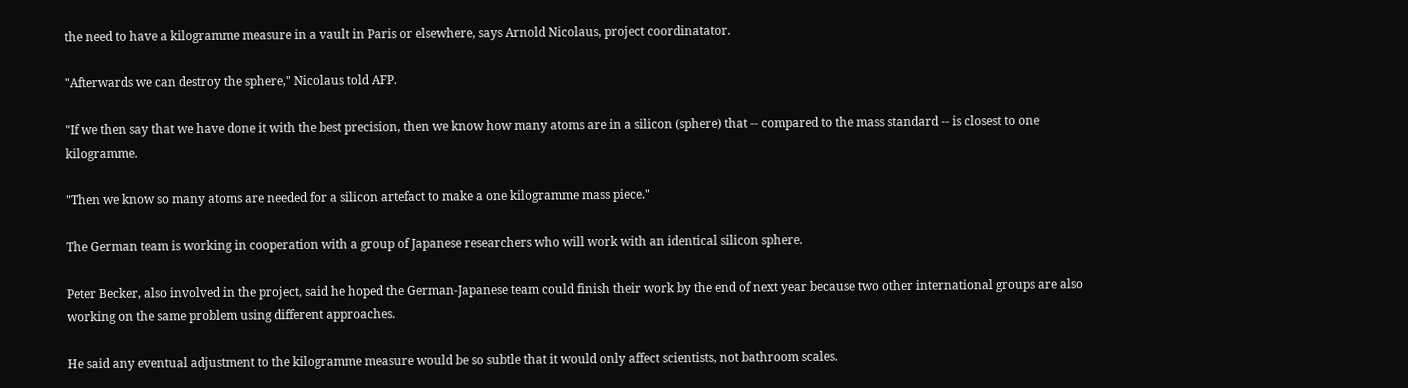the need to have a kilogramme measure in a vault in Paris or elsewhere, says Arnold Nicolaus, project coordinatator.

"Afterwards we can destroy the sphere," Nicolaus told AFP.

"If we then say that we have done it with the best precision, then we know how many atoms are in a silicon (sphere) that -- compared to the mass standard -- is closest to one kilogramme.

"Then we know so many atoms are needed for a silicon artefact to make a one kilogramme mass piece."

The German team is working in cooperation with a group of Japanese researchers who will work with an identical silicon sphere.

Peter Becker, also involved in the project, said he hoped the German-Japanese team could finish their work by the end of next year because two other international groups are also working on the same problem using different approaches.

He said any eventual adjustment to the kilogramme measure would be so subtle that it would only affect scientists, not bathroom scales.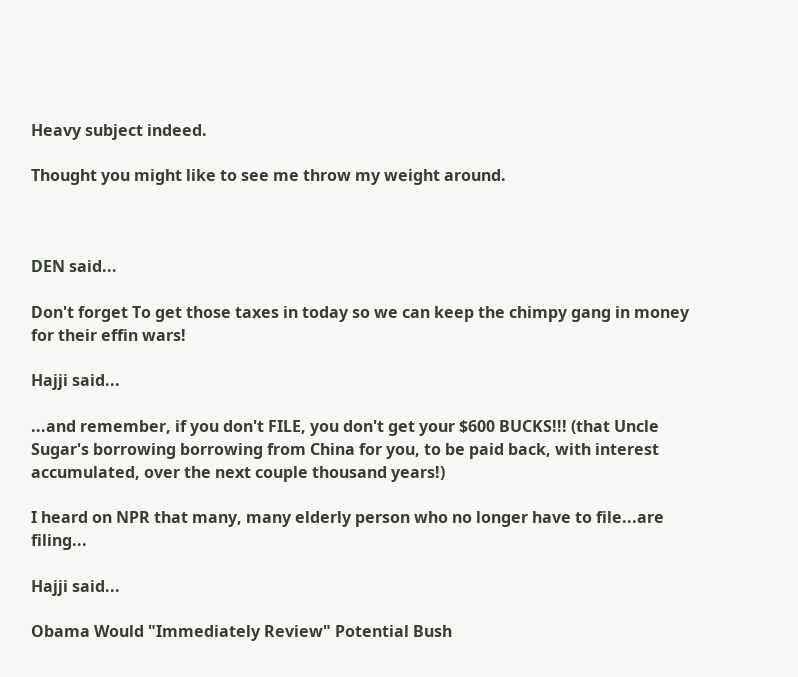Heavy subject indeed.

Thought you might like to see me throw my weight around.



DEN said...

Don't forget To get those taxes in today so we can keep the chimpy gang in money for their effin wars!

Hajji said...

...and remember, if you don't FILE, you don't get your $600 BUCKS!!! (that Uncle Sugar's borrowing borrowing from China for you, to be paid back, with interest accumulated, over the next couple thousand years!)

I heard on NPR that many, many elderly person who no longer have to file...are filing...

Hajji said...

Obama Would "Immediately Review" Potential Bush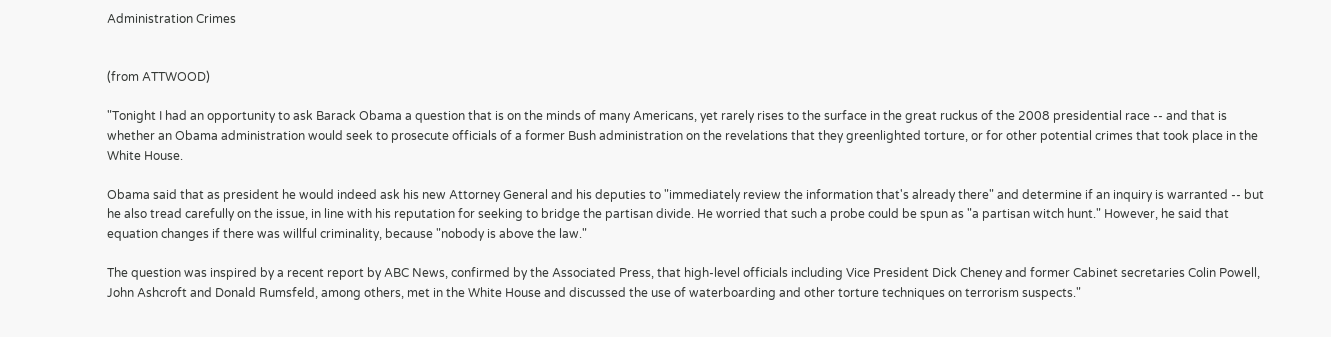Administration Crimes


(from ATTWOOD)

"Tonight I had an opportunity to ask Barack Obama a question that is on the minds of many Americans, yet rarely rises to the surface in the great ruckus of the 2008 presidential race -- and that is whether an Obama administration would seek to prosecute officials of a former Bush administration on the revelations that they greenlighted torture, or for other potential crimes that took place in the White House.

Obama said that as president he would indeed ask his new Attorney General and his deputies to "immediately review the information that's already there" and determine if an inquiry is warranted -- but he also tread carefully on the issue, in line with his reputation for seeking to bridge the partisan divide. He worried that such a probe could be spun as "a partisan witch hunt." However, he said that equation changes if there was willful criminality, because "nobody is above the law."

The question was inspired by a recent report by ABC News, confirmed by the Associated Press, that high-level officials including Vice President Dick Cheney and former Cabinet secretaries Colin Powell, John Ashcroft and Donald Rumsfeld, among others, met in the White House and discussed the use of waterboarding and other torture techniques on terrorism suspects."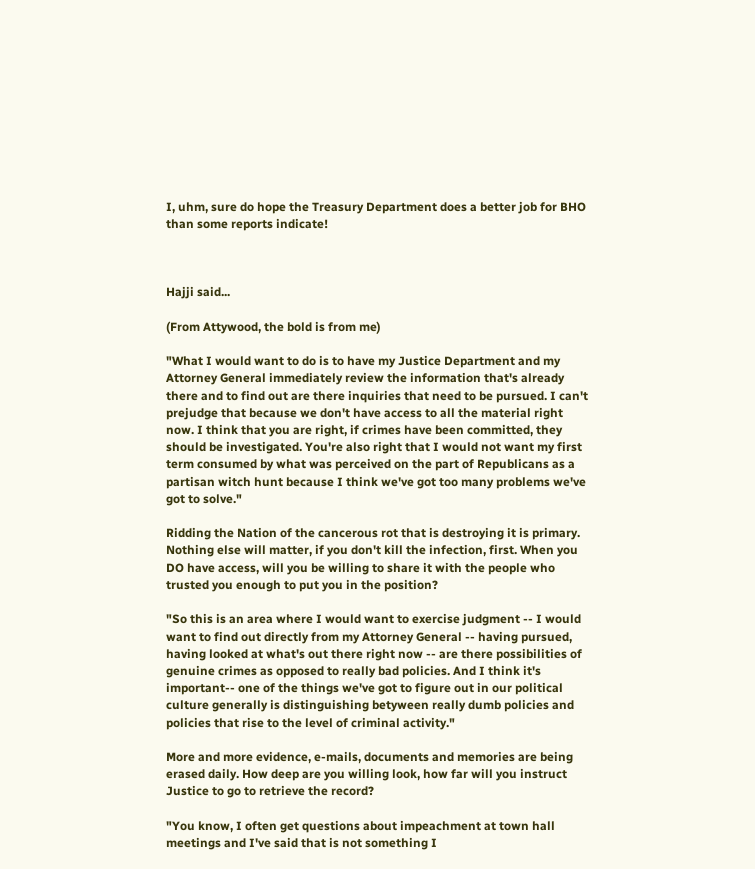I, uhm, sure do hope the Treasury Department does a better job for BHO than some reports indicate!



Hajji said...

(From Attywood, the bold is from me)

"What I would want to do is to have my Justice Department and my Attorney General immediately review the information that's already there and to find out are there inquiries that need to be pursued. I can't prejudge that because we don't have access to all the material right now. I think that you are right, if crimes have been committed, they should be investigated. You're also right that I would not want my first term consumed by what was perceived on the part of Republicans as a partisan witch hunt because I think we've got too many problems we've got to solve."

Ridding the Nation of the cancerous rot that is destroying it is primary. Nothing else will matter, if you don't kill the infection, first. When you DO have access, will you be willing to share it with the people who trusted you enough to put you in the position?

"So this is an area where I would want to exercise judgment -- I would want to find out directly from my Attorney General -- having pursued, having looked at what's out there right now -- are there possibilities of genuine crimes as opposed to really bad policies. And I think it's important-- one of the things we've got to figure out in our political culture generally is distinguishing betyween really dumb policies and policies that rise to the level of criminal activity."

More and more evidence, e-mails, documents and memories are being erased daily. How deep are you willing look, how far will you instruct Justice to go to retrieve the record?

"You know, I often get questions about impeachment at town hall meetings and I've said that is not something I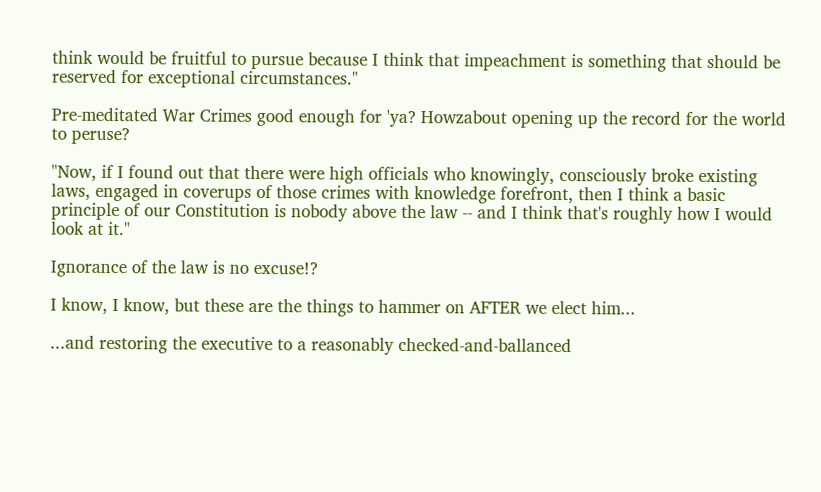think would be fruitful to pursue because I think that impeachment is something that should be reserved for exceptional circumstances."

Pre-meditated War Crimes good enough for 'ya? Howzabout opening up the record for the world to peruse?

"Now, if I found out that there were high officials who knowingly, consciously broke existing laws, engaged in coverups of those crimes with knowledge forefront, then I think a basic principle of our Constitution is nobody above the law -- and I think that's roughly how I would look at it."

Ignorance of the law is no excuse!?

I know, I know, but these are the things to hammer on AFTER we elect him...

...and restoring the executive to a reasonably checked-and-ballanced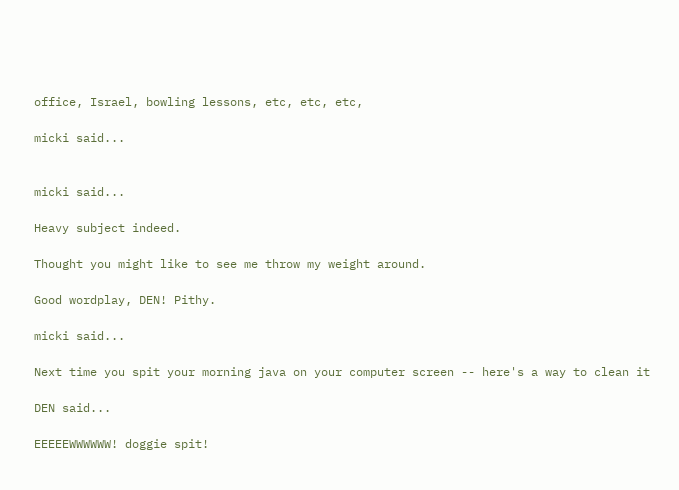office, Israel, bowling lessons, etc, etc, etc,

micki said...


micki said...

Heavy subject indeed.

Thought you might like to see me throw my weight around.

Good wordplay, DEN! Pithy.

micki said...

Next time you spit your morning java on your computer screen -- here's a way to clean it

DEN said...

EEEEEWWWWWW! doggie spit!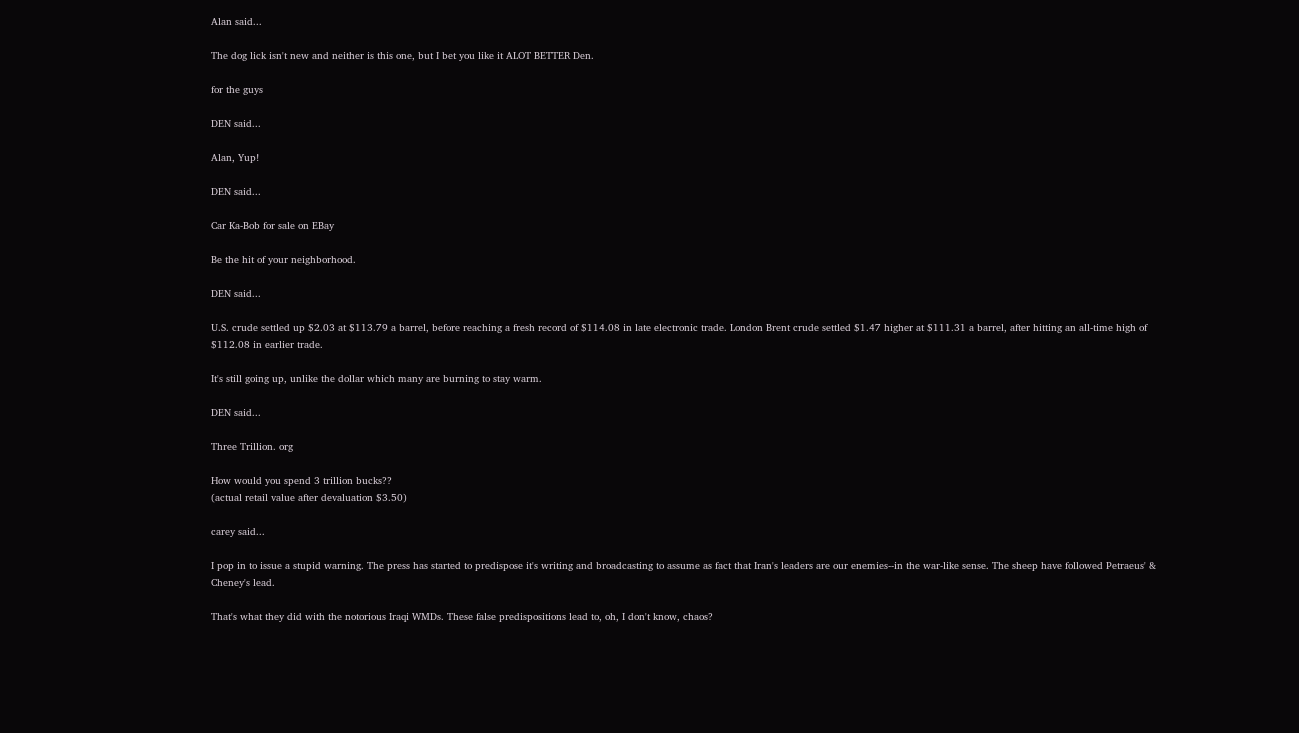Alan said...

The dog lick isn't new and neither is this one, but I bet you like it ALOT BETTER Den.

for the guys

DEN said...

Alan, Yup!

DEN said...

Car Ka-Bob for sale on EBay

Be the hit of your neighborhood.

DEN said...

U.S. crude settled up $2.03 at $113.79 a barrel, before reaching a fresh record of $114.08 in late electronic trade. London Brent crude settled $1.47 higher at $111.31 a barrel, after hitting an all-time high of $112.08 in earlier trade.

It's still going up, unlike the dollar which many are burning to stay warm.

DEN said...

Three Trillion. org

How would you spend 3 trillion bucks??
(actual retail value after devaluation $3.50)

carey said...

I pop in to issue a stupid warning. The press has started to predispose it's writing and broadcasting to assume as fact that Iran's leaders are our enemies--in the war-like sense. The sheep have followed Petraeus' & Cheney's lead.

That's what they did with the notorious Iraqi WMDs. These false predispositions lead to, oh, I don't know, chaos?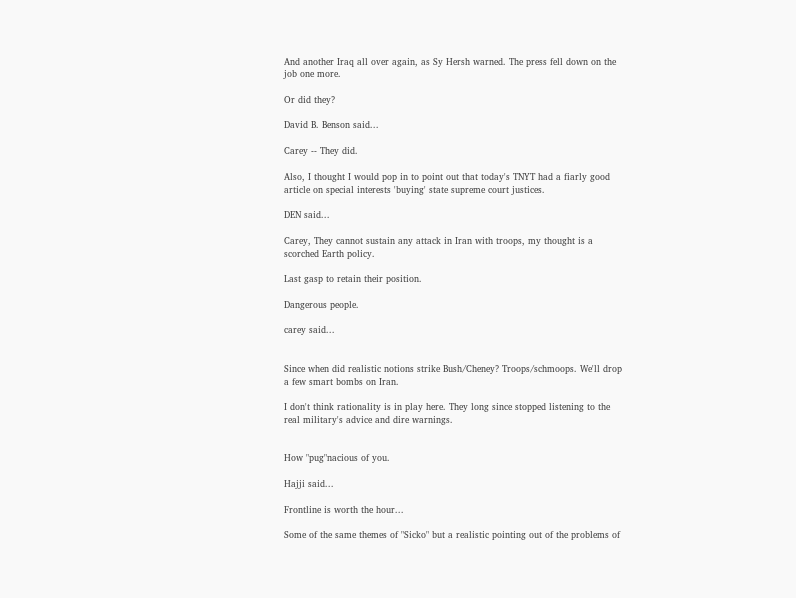And another Iraq all over again, as Sy Hersh warned. The press fell down on the job one more.

Or did they?

David B. Benson said...

Carey -- They did.

Also, I thought I would pop in to point out that today's TNYT had a fiarly good article on special interests 'buying' state supreme court justices.

DEN said...

Carey, They cannot sustain any attack in Iran with troops, my thought is a scorched Earth policy.

Last gasp to retain their position.

Dangerous people.

carey said...


Since when did realistic notions strike Bush/Cheney? Troops/schmoops. We'll drop a few smart bombs on Iran.

I don't think rationality is in play here. They long since stopped listening to the real military's advice and dire warnings.


How "pug"nacious of you.

Hajji said...

Frontline is worth the hour...

Some of the same themes of "Sicko" but a realistic pointing out of the problems of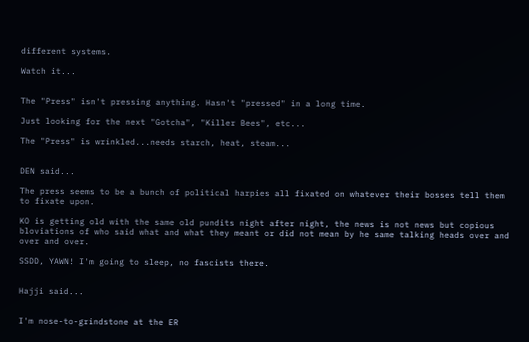different systems.

Watch it...


The "Press" isn't pressing anything. Hasn't "pressed" in a long time.

Just looking for the next "Gotcha", "Killer Bees", etc...

The "Press" is wrinkled...needs starch, heat, steam...


DEN said...

The press seems to be a bunch of political harpies all fixated on whatever their bosses tell them to fixate upon.

KO is getting old with the same old pundits night after night, the news is not news but copious bloviations of who said what and what they meant or did not mean by he same talking heads over and over and over.

SSDD, YAWN! I'm going to sleep, no fascists there.


Hajji said...


I'm nose-to-grindstone at the ER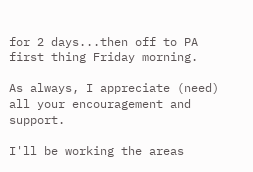for 2 days...then off to PA first thing Friday morning.

As always, I appreciate (need) all your encouragement and support.

I'll be working the areas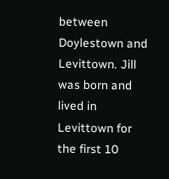between Doylestown and Levittown. Jill was born and lived in Levittown for the first 10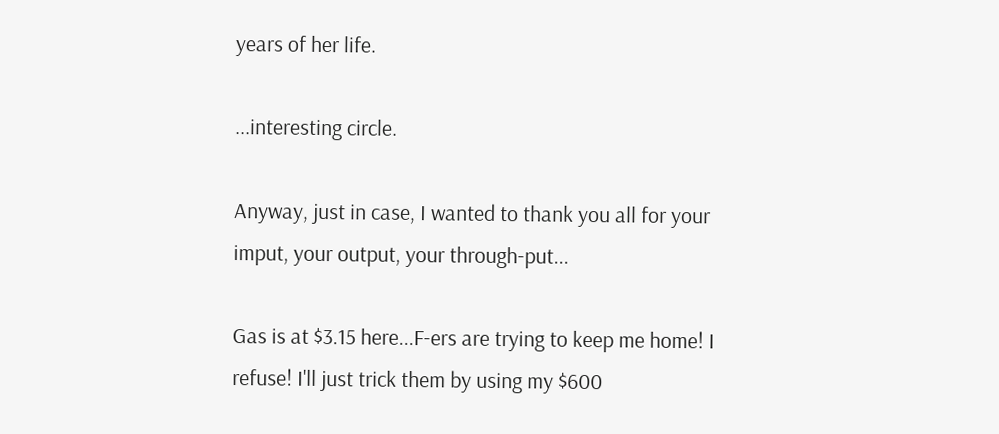years of her life.

...interesting circle.

Anyway, just in case, I wanted to thank you all for your imput, your output, your through-put...

Gas is at $3.15 here...F-ers are trying to keep me home! I refuse! I'll just trick them by using my $600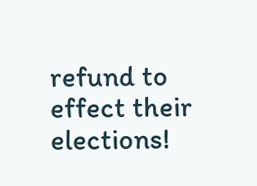refund to effect their elections!